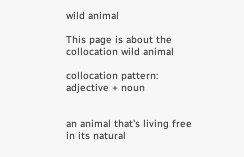wild animal

This page is about the collocation wild animal

collocation pattern: adjective + noun


an animal that's living free in its natural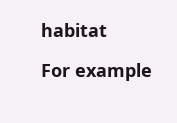habitat

For example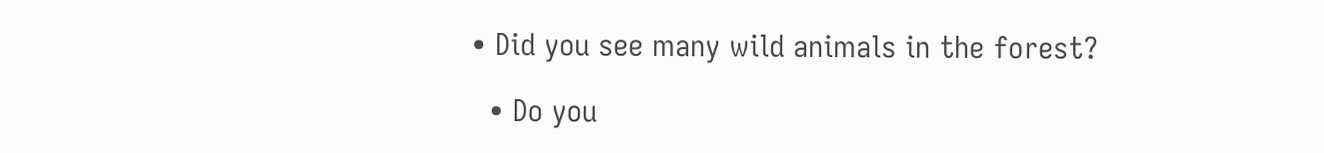• Did you see many wild animals in the forest?

  • Do you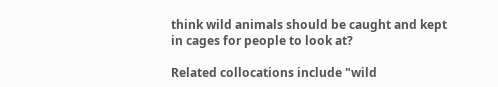think wild animals should be caught and kept in cages for people to look at?

Related collocations include "wild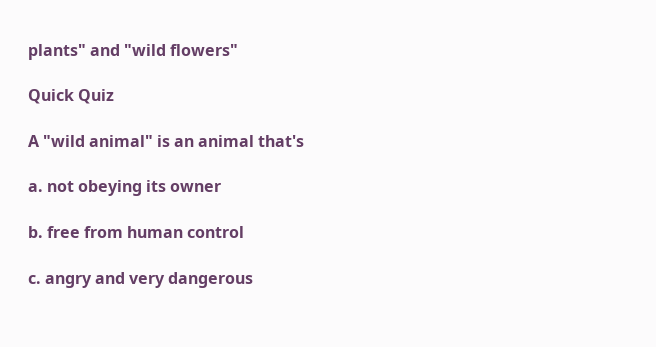plants" and "wild flowers"

Quick Quiz

A "wild animal" is an animal that's

a. not obeying its owner

b. free from human control

c. angry and very dangerous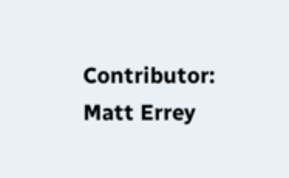Contributor: Matt Errey